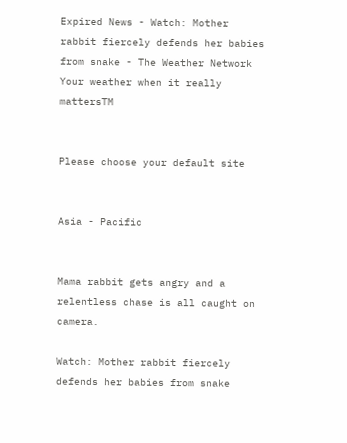Expired News - Watch: Mother rabbit fiercely defends her babies from snake - The Weather Network
Your weather when it really mattersTM


Please choose your default site


Asia - Pacific


Mama rabbit gets angry and a relentless chase is all caught on camera.

Watch: Mother rabbit fiercely defends her babies from snake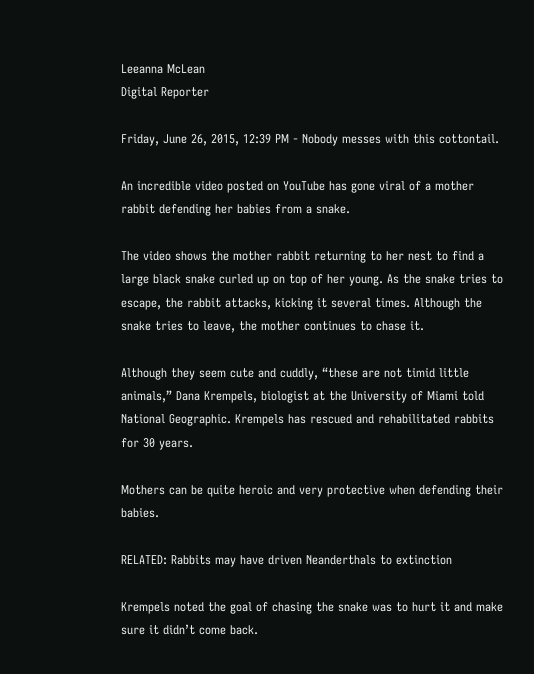Leeanna McLean
Digital Reporter

Friday, June 26, 2015, 12:39 PM - Nobody messes with this cottontail.

An incredible video posted on YouTube has gone viral of a mother rabbit defending her babies from a snake.

The video shows the mother rabbit returning to her nest to find a large black snake curled up on top of her young. As the snake tries to escape, the rabbit attacks, kicking it several times. Although the snake tries to leave, the mother continues to chase it.

Although they seem cute and cuddly, “these are not timid little animals,” Dana Krempels, biologist at the University of Miami told National Geographic. Krempels has rescued and rehabilitated rabbits for 30 years.

Mothers can be quite heroic and very protective when defending their babies.

RELATED: Rabbits may have driven Neanderthals to extinction

Krempels noted the goal of chasing the snake was to hurt it and make sure it didn’t come back.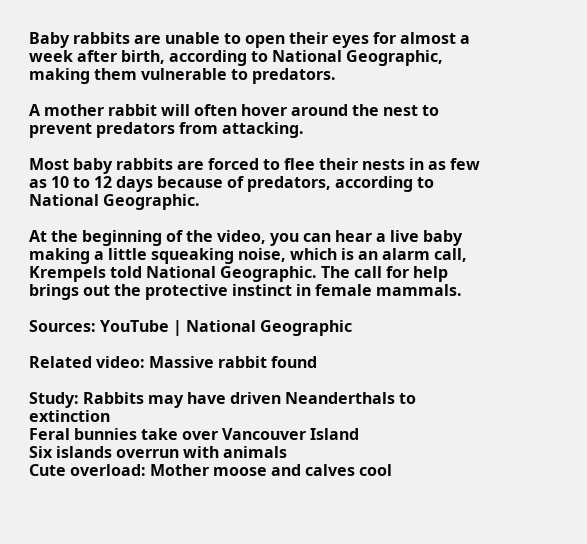Baby rabbits are unable to open their eyes for almost a week after birth, according to National Geographic, making them vulnerable to predators.

A mother rabbit will often hover around the nest to prevent predators from attacking.

Most baby rabbits are forced to flee their nests in as few as 10 to 12 days because of predators, according to National Geographic.

At the beginning of the video, you can hear a live baby making a little squeaking noise, which is an alarm call, Krempels told National Geographic. The call for help brings out the protective instinct in female mammals.

Sources: YouTube | National Geographic

Related video: Massive rabbit found

Study: Rabbits may have driven Neanderthals to extinction
Feral bunnies take over Vancouver Island
Six islands overrun with animals
Cute overload: Mother moose and calves cool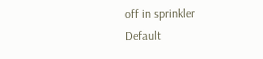off in sprinkler
Default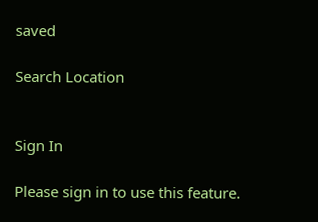saved

Search Location


Sign In

Please sign in to use this feature.